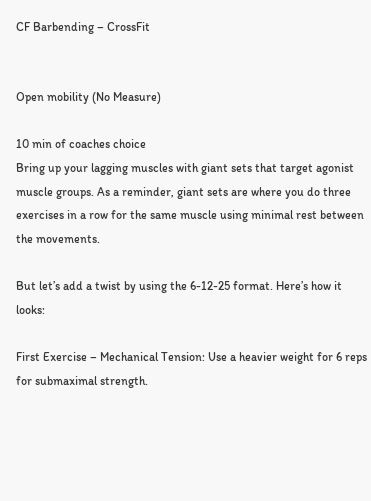CF Barbending – CrossFit


Open mobility (No Measure)

10 min of coaches choice
Bring up your lagging muscles with giant sets that target agonist muscle groups. As a reminder, giant sets are where you do three exercises in a row for the same muscle using minimal rest between the movements.

But let’s add a twist by using the 6-12-25 format. Here’s how it looks:

First Exercise – Mechanical Tension: Use a heavier weight for 6 reps for submaximal strength.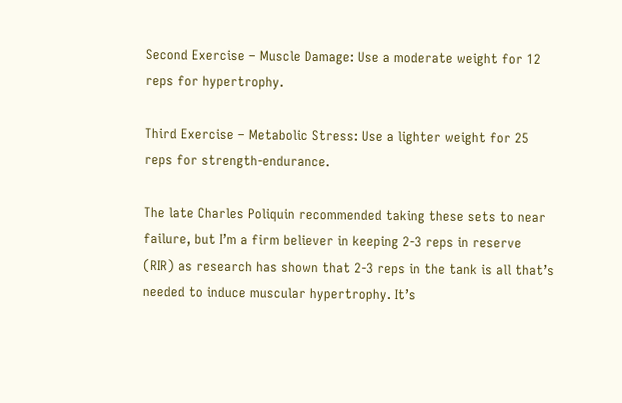Second Exercise – Muscle Damage: Use a moderate weight for 12 reps for hypertrophy.

Third Exercise – Metabolic Stress: Use a lighter weight for 25 reps for strength-endurance.

The late Charles Poliquin recommended taking these sets to near failure, but I’m a firm believer in keeping 2-3 reps in reserve (RIR) as research has shown that 2-3 reps in the tank is all that’s needed to induce muscular hypertrophy. It’s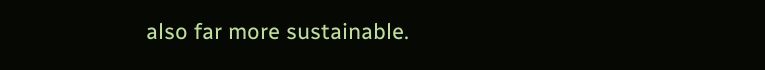also far more sustainable.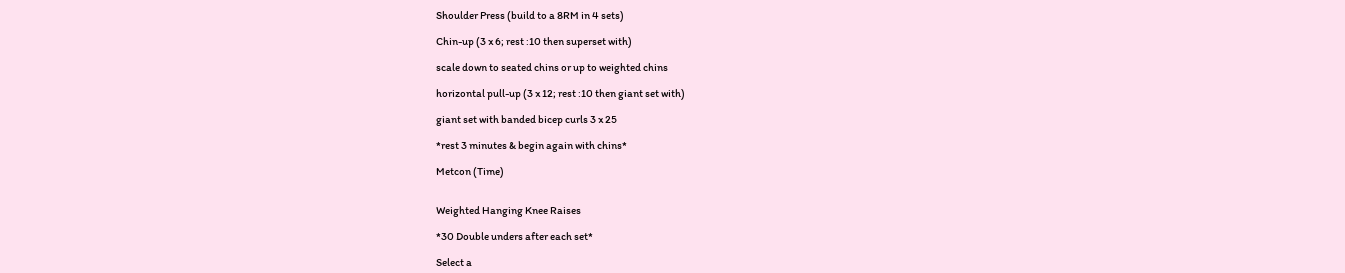Shoulder Press (build to a 8RM in 4 sets)

Chin-up (3 x 6; rest :10 then superset with)

scale down to seated chins or up to weighted chins

horizontal pull-up (3 x 12; rest :10 then giant set with)

giant set with banded bicep curls 3 x 25

*rest 3 minutes & begin again with chins*

Metcon (Time)


Weighted Hanging Knee Raises

*30 Double unders after each set*

Select a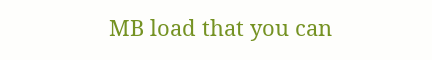MB load that you can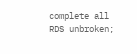complete all RDS unbroken;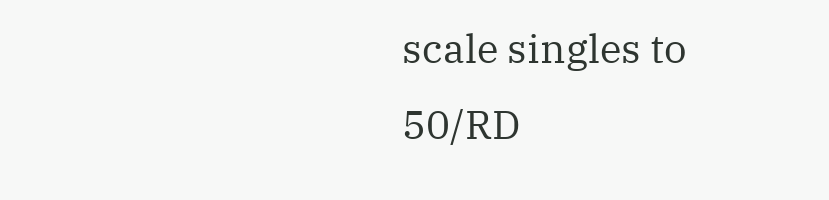scale singles to 50/RD